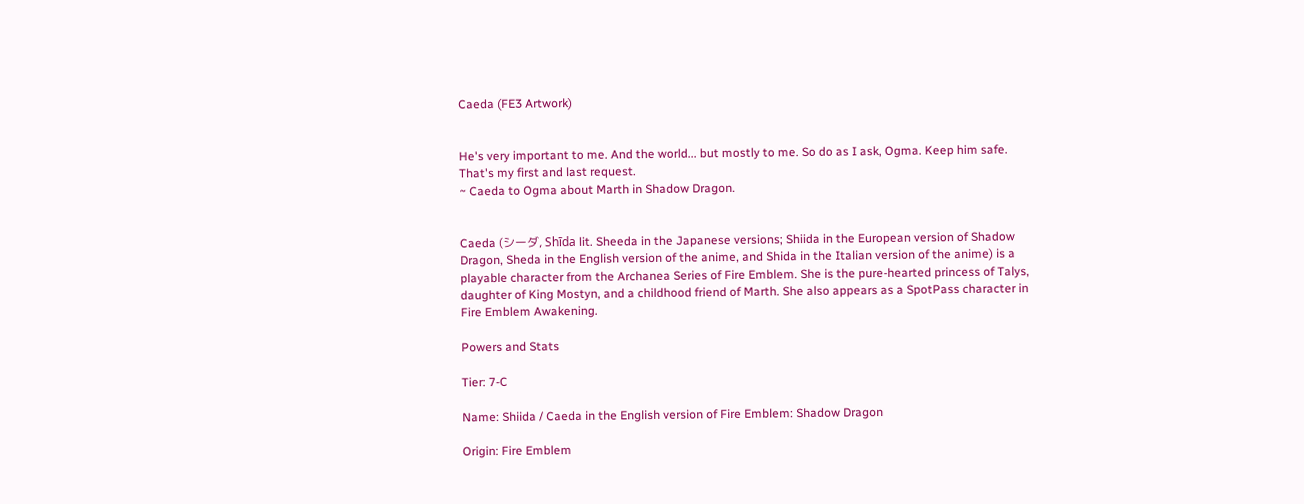Caeda (FE3 Artwork)


He's very important to me. And the world... but mostly to me. So do as I ask, Ogma. Keep him safe. That's my first and last request.
~ Caeda to Ogma about Marth in Shadow Dragon.


Caeda (シーダ, Shīda lit. Sheeda in the Japanese versions; Shiida in the European version of Shadow Dragon, Sheda in the English version of the anime, and Shida in the Italian version of the anime) is a playable character from the Archanea Series of Fire Emblem. She is the pure-hearted princess of Talys, daughter of King Mostyn, and a childhood friend of Marth. She also appears as a SpotPass character in Fire Emblem Awakening.

Powers and Stats

Tier: 7-C

Name: Shiida / Caeda in the English version of Fire Emblem: Shadow Dragon

Origin: Fire Emblem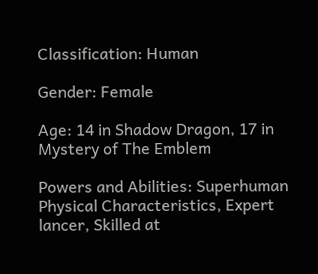Classification: Human

Gender: Female

Age: 14 in Shadow Dragon, 17 in Mystery of The Emblem

Powers and Abilities: Superhuman Physical Characteristics, Expert lancer, Skilled at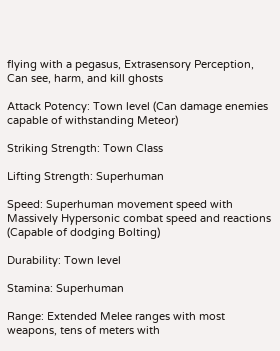flying with a pegasus, Extrasensory Perception, Can see, harm, and kill ghosts

Attack Potency: Town level (Can damage enemies capable of withstanding Meteor)

Striking Strength: Town Class

Lifting Strength: Superhuman

Speed: Superhuman movement speed with Massively Hypersonic combat speed and reactions (Capable of dodging Bolting)

Durability: Town level

Stamina: Superhuman

Range: Extended Melee ranges with most weapons, tens of meters with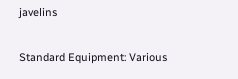javelins

Standard Equipment: Various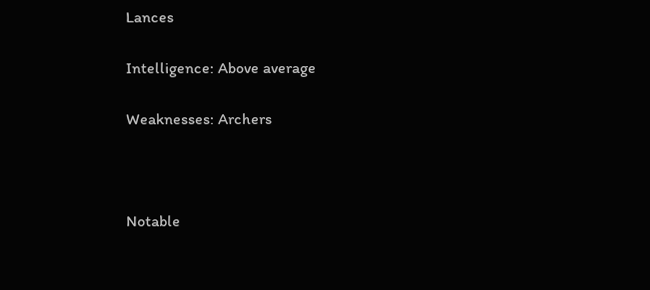Lances

Intelligence: Above average

Weaknesses: Archers



Notable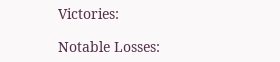Victories:

Notable Losses: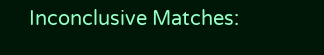Inconclusive Matches: